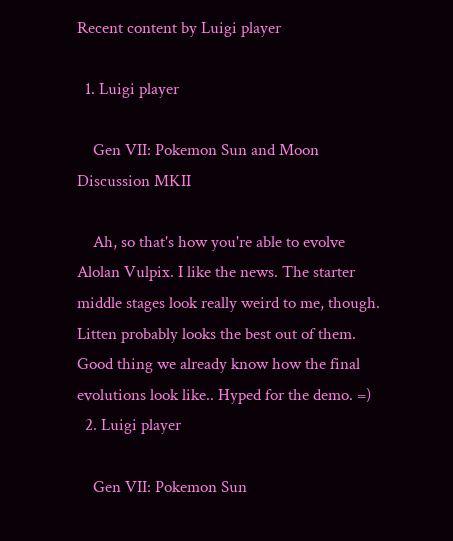Recent content by Luigi player

  1. Luigi player

    Gen VII: Pokemon Sun and Moon Discussion MKII

    Ah, so that's how you're able to evolve Alolan Vulpix. I like the news. The starter middle stages look really weird to me, though. Litten probably looks the best out of them. Good thing we already know how the final evolutions look like.. Hyped for the demo. =)
  2. Luigi player

    Gen VII: Pokemon Sun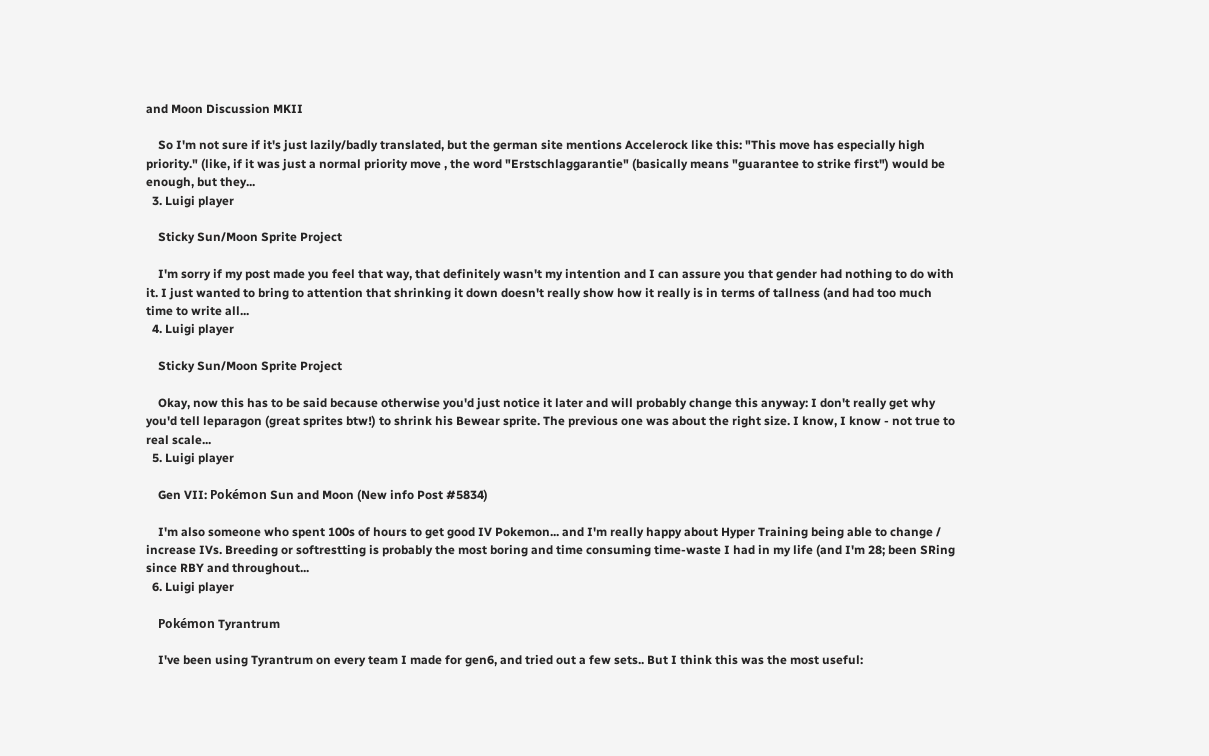and Moon Discussion MKII

    So I'm not sure if it's just lazily/badly translated, but the german site mentions Accelerock like this: "This move has especially high priority." (like, if it was just a normal priority move , the word "Erstschlaggarantie" (basically means "guarantee to strike first") would be enough, but they...
  3. Luigi player

    Sticky Sun/Moon Sprite Project

    I'm sorry if my post made you feel that way, that definitely wasn't my intention and I can assure you that gender had nothing to do with it. I just wanted to bring to attention that shrinking it down doesn't really show how it really is in terms of tallness (and had too much time to write all...
  4. Luigi player

    Sticky Sun/Moon Sprite Project

    Okay, now this has to be said because otherwise you'd just notice it later and will probably change this anyway: I don't really get why you'd tell leparagon (great sprites btw!) to shrink his Bewear sprite. The previous one was about the right size. I know, I know - not true to real scale...
  5. Luigi player

    Gen VII: Pokémon Sun and Moon (New info Post #5834)

    I'm also someone who spent 100s of hours to get good IV Pokemon... and I'm really happy about Hyper Training being able to change / increase IVs. Breeding or softrestting is probably the most boring and time consuming time-waste I had in my life (and I'm 28; been SRing since RBY and throughout...
  6. Luigi player

    Pokémon Tyrantrum

    I've been using Tyrantrum on every team I made for gen6, and tried out a few sets.. But I think this was the most useful: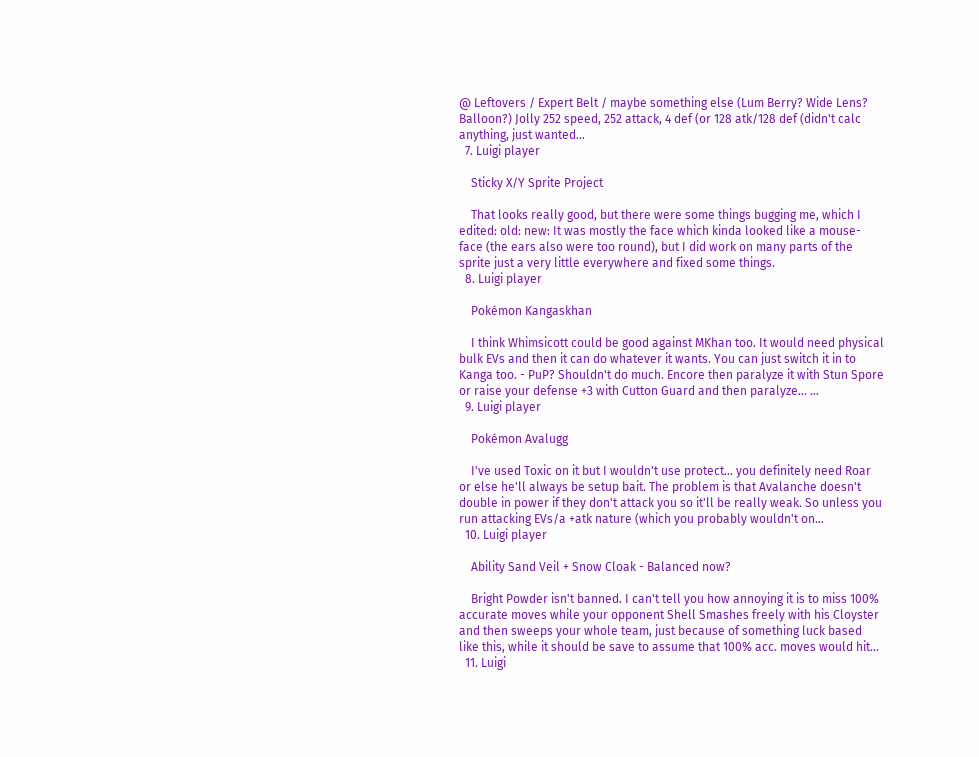@ Leftovers / Expert Belt / maybe something else (Lum Berry? Wide Lens? Balloon?) Jolly 252 speed, 252 attack, 4 def (or 128 atk/128 def (didn't calc anything, just wanted...
  7. Luigi player

    Sticky X/Y Sprite Project

    That looks really good, but there were some things bugging me, which I edited: old: new: It was mostly the face which kinda looked like a mouse-face (the ears also were too round), but I did work on many parts of the sprite just a very little everywhere and fixed some things.
  8. Luigi player

    Pokémon Kangaskhan

    I think Whimsicott could be good against MKhan too. It would need physical bulk EVs and then it can do whatever it wants. You can just switch it in to Kanga too. - PuP? Shouldn't do much. Encore then paralyze it with Stun Spore or raise your defense +3 with Cutton Guard and then paralyze... ...
  9. Luigi player

    Pokémon Avalugg

    I've used Toxic on it but I wouldn't use protect... you definitely need Roar or else he'll always be setup bait. The problem is that Avalanche doesn't double in power if they don't attack you so it'll be really weak. So unless you run attacking EVs/a +atk nature (which you probably wouldn't on...
  10. Luigi player

    Ability Sand Veil + Snow Cloak - Balanced now?

    Bright Powder isn't banned. I can't tell you how annoying it is to miss 100% accurate moves while your opponent Shell Smashes freely with his Cloyster and then sweeps your whole team, just because of something luck based like this, while it should be save to assume that 100% acc. moves would hit...
  11. Luigi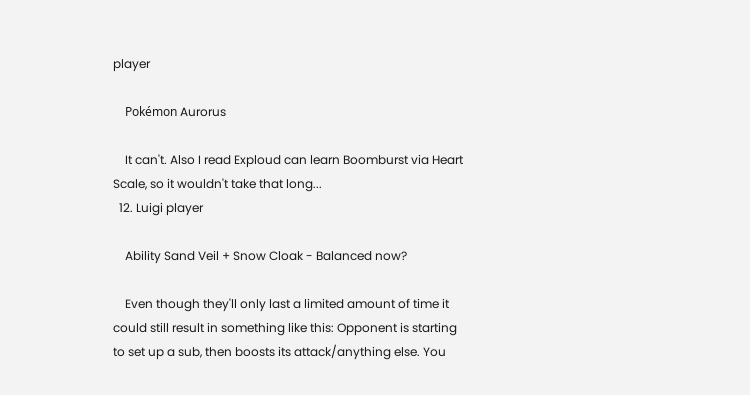player

    Pokémon Aurorus

    It can't. Also I read Exploud can learn Boomburst via Heart Scale, so it wouldn't take that long...
  12. Luigi player

    Ability Sand Veil + Snow Cloak - Balanced now?

    Even though they'll only last a limited amount of time it could still result in something like this: Opponent is starting to set up a sub, then boosts its attack/anything else. You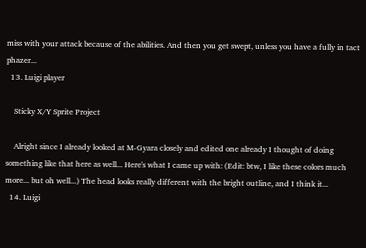miss with your attack because of the abilities. And then you get swept, unless you have a fully in tact phazer...
  13. Luigi player

    Sticky X/Y Sprite Project

    Alright since I already looked at M-Gyara closely and edited one already I thought of doing something like that here as well... Here's what I came up with: (Edit: btw, I like these colors much more... but oh well...) The head looks really different with the bright outline, and I think it...
  14. Luigi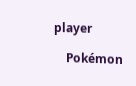player

    Pokémon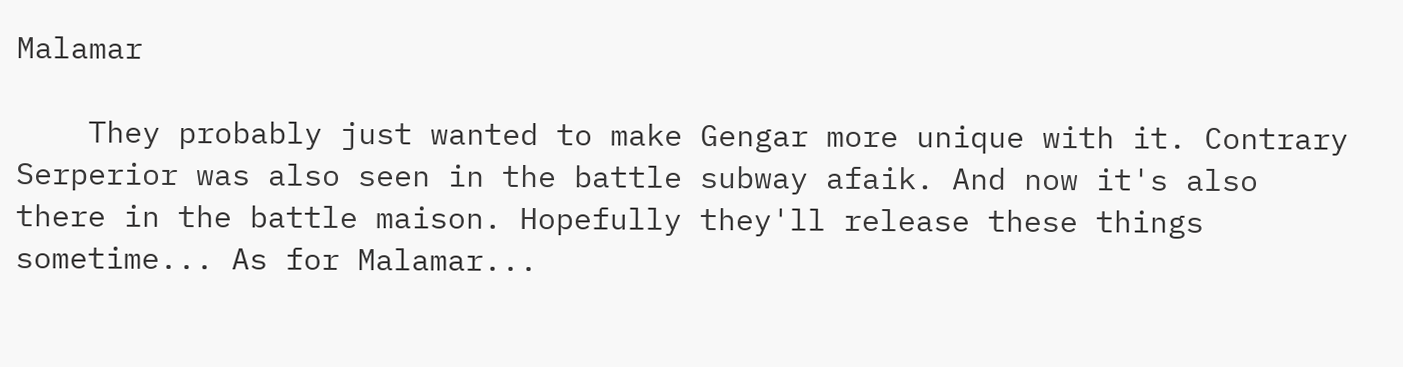Malamar

    They probably just wanted to make Gengar more unique with it. Contrary Serperior was also seen in the battle subway afaik. And now it's also there in the battle maison. Hopefully they'll release these things sometime... As for Malamar...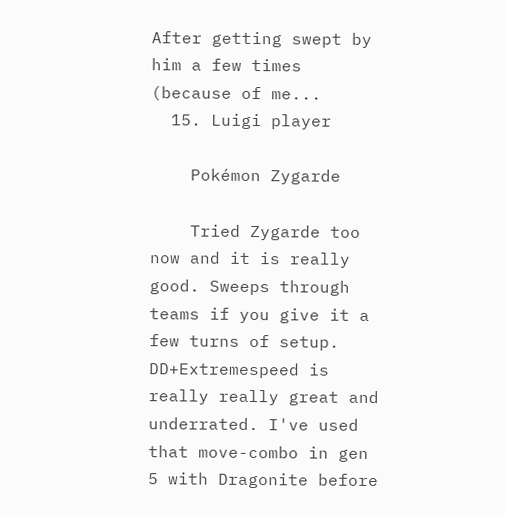After getting swept by him a few times (because of me...
  15. Luigi player

    Pokémon Zygarde

    Tried Zygarde too now and it is really good. Sweeps through teams if you give it a few turns of setup. DD+Extremespeed is really really great and underrated. I've used that move-combo in gen 5 with Dragonite before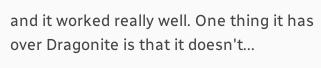and it worked really well. One thing it has over Dragonite is that it doesn't...